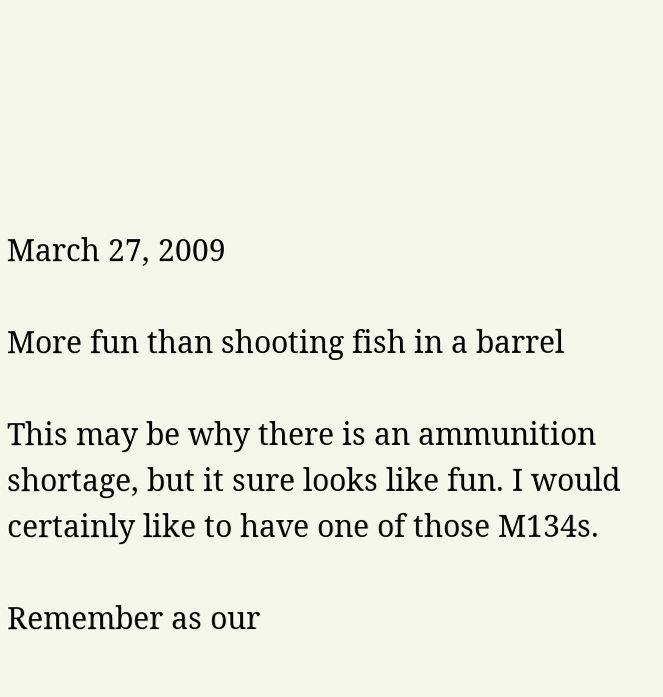March 27, 2009

More fun than shooting fish in a barrel

This may be why there is an ammunition shortage, but it sure looks like fun. I would certainly like to have one of those M134s.

Remember as our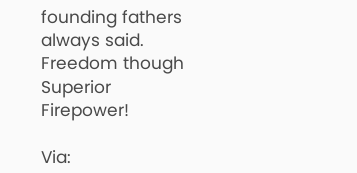founding fathers always said. Freedom though Superior Firepower!

Via: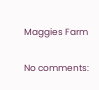Maggies Farm

No comments: